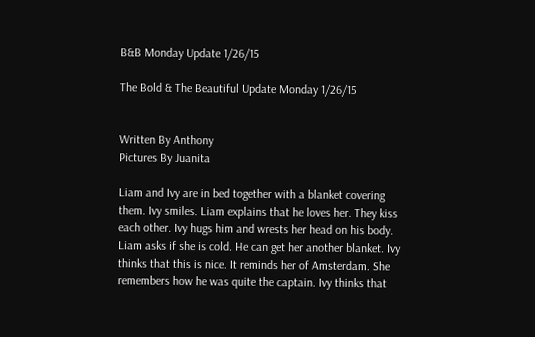B&B Monday Update 1/26/15

The Bold & The Beautiful Update Monday 1/26/15


Written By Anthony
Pictures By Juanita

Liam and Ivy are in bed together with a blanket covering them. Ivy smiles. Liam explains that he loves her. They kiss each other. Ivy hugs him and wrests her head on his body. Liam asks if she is cold. He can get her another blanket. Ivy thinks that this is nice. It reminds her of Amsterdam. She remembers how he was quite the captain. Ivy thinks that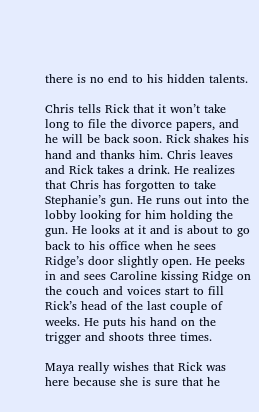there is no end to his hidden talents.

Chris tells Rick that it won’t take long to file the divorce papers, and he will be back soon. Rick shakes his hand and thanks him. Chris leaves and Rick takes a drink. He realizes that Chris has forgotten to take Stephanie’s gun. He runs out into the lobby looking for him holding the gun. He looks at it and is about to go back to his office when he sees Ridge’s door slightly open. He peeks in and sees Caroline kissing Ridge on the couch and voices start to fill Rick’s head of the last couple of weeks. He puts his hand on the trigger and shoots three times.

Maya really wishes that Rick was here because she is sure that he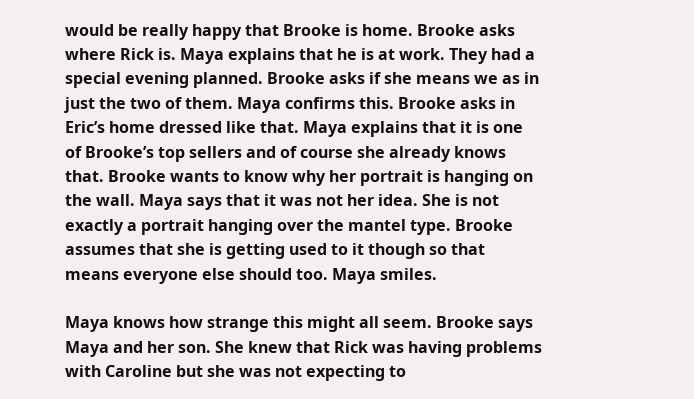would be really happy that Brooke is home. Brooke asks where Rick is. Maya explains that he is at work. They had a special evening planned. Brooke asks if she means we as in just the two of them. Maya confirms this. Brooke asks in Eric’s home dressed like that. Maya explains that it is one of Brooke’s top sellers and of course she already knows that. Brooke wants to know why her portrait is hanging on the wall. Maya says that it was not her idea. She is not exactly a portrait hanging over the mantel type. Brooke assumes that she is getting used to it though so that means everyone else should too. Maya smiles.

Maya knows how strange this might all seem. Brooke says Maya and her son. She knew that Rick was having problems with Caroline but she was not expecting to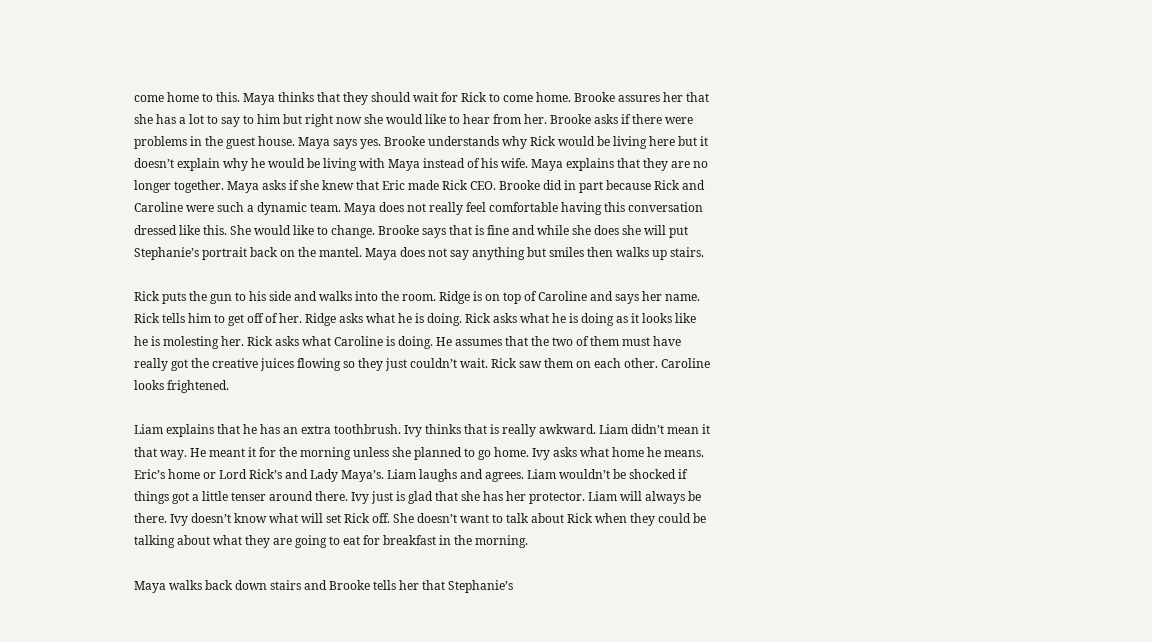come home to this. Maya thinks that they should wait for Rick to come home. Brooke assures her that she has a lot to say to him but right now she would like to hear from her. Brooke asks if there were problems in the guest house. Maya says yes. Brooke understands why Rick would be living here but it doesn’t explain why he would be living with Maya instead of his wife. Maya explains that they are no longer together. Maya asks if she knew that Eric made Rick CEO. Brooke did in part because Rick and Caroline were such a dynamic team. Maya does not really feel comfortable having this conversation dressed like this. She would like to change. Brooke says that is fine and while she does she will put Stephanie’s portrait back on the mantel. Maya does not say anything but smiles then walks up stairs.

Rick puts the gun to his side and walks into the room. Ridge is on top of Caroline and says her name. Rick tells him to get off of her. Ridge asks what he is doing. Rick asks what he is doing as it looks like he is molesting her. Rick asks what Caroline is doing. He assumes that the two of them must have really got the creative juices flowing so they just couldn’t wait. Rick saw them on each other. Caroline looks frightened.

Liam explains that he has an extra toothbrush. Ivy thinks that is really awkward. Liam didn’t mean it that way. He meant it for the morning unless she planned to go home. Ivy asks what home he means. Eric’s home or Lord Rick’s and Lady Maya’s. Liam laughs and agrees. Liam wouldn’t be shocked if things got a little tenser around there. Ivy just is glad that she has her protector. Liam will always be there. Ivy doesn’t know what will set Rick off. She doesn’t want to talk about Rick when they could be talking about what they are going to eat for breakfast in the morning.

Maya walks back down stairs and Brooke tells her that Stephanie’s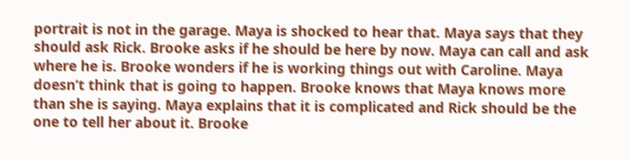portrait is not in the garage. Maya is shocked to hear that. Maya says that they should ask Rick. Brooke asks if he should be here by now. Maya can call and ask where he is. Brooke wonders if he is working things out with Caroline. Maya doesn’t think that is going to happen. Brooke knows that Maya knows more than she is saying. Maya explains that it is complicated and Rick should be the one to tell her about it. Brooke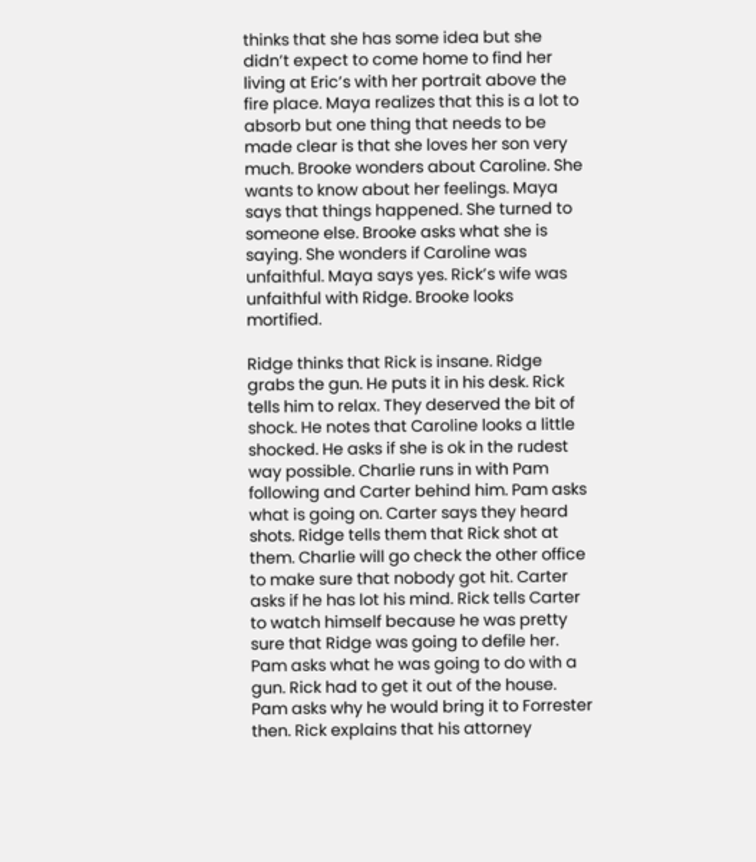thinks that she has some idea but she didn’t expect to come home to find her living at Eric’s with her portrait above the fire place. Maya realizes that this is a lot to absorb but one thing that needs to be made clear is that she loves her son very much. Brooke wonders about Caroline. She wants to know about her feelings. Maya says that things happened. She turned to someone else. Brooke asks what she is saying. She wonders if Caroline was unfaithful. Maya says yes. Rick’s wife was unfaithful with Ridge. Brooke looks mortified.

Ridge thinks that Rick is insane. Ridge grabs the gun. He puts it in his desk. Rick tells him to relax. They deserved the bit of shock. He notes that Caroline looks a little shocked. He asks if she is ok in the rudest way possible. Charlie runs in with Pam following and Carter behind him. Pam asks what is going on. Carter says they heard shots. Ridge tells them that Rick shot at them. Charlie will go check the other office to make sure that nobody got hit. Carter asks if he has lot his mind. Rick tells Carter to watch himself because he was pretty sure that Ridge was going to defile her. Pam asks what he was going to do with a gun. Rick had to get it out of the house. Pam asks why he would bring it to Forrester then. Rick explains that his attorney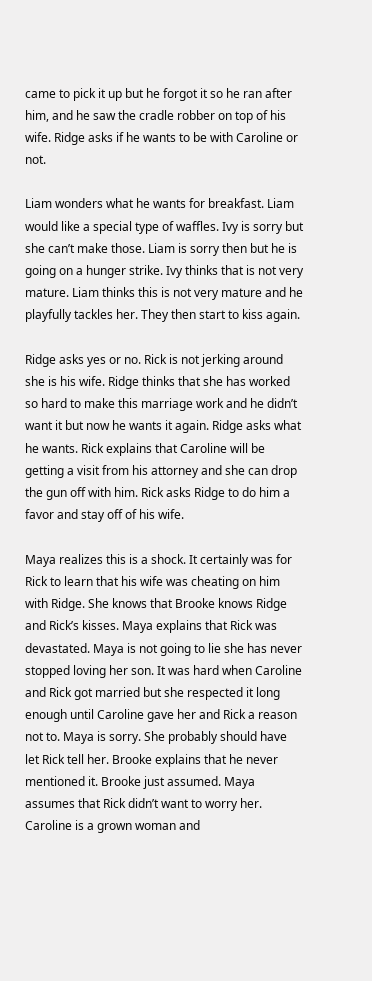came to pick it up but he forgot it so he ran after him, and he saw the cradle robber on top of his wife. Ridge asks if he wants to be with Caroline or not.

Liam wonders what he wants for breakfast. Liam would like a special type of waffles. Ivy is sorry but she can’t make those. Liam is sorry then but he is going on a hunger strike. Ivy thinks that is not very mature. Liam thinks this is not very mature and he playfully tackles her. They then start to kiss again.

Ridge asks yes or no. Rick is not jerking around she is his wife. Ridge thinks that she has worked so hard to make this marriage work and he didn’t want it but now he wants it again. Ridge asks what he wants. Rick explains that Caroline will be getting a visit from his attorney and she can drop the gun off with him. Rick asks Ridge to do him a favor and stay off of his wife.

Maya realizes this is a shock. It certainly was for Rick to learn that his wife was cheating on him with Ridge. She knows that Brooke knows Ridge and Rick’s kisses. Maya explains that Rick was devastated. Maya is not going to lie she has never stopped loving her son. It was hard when Caroline and Rick got married but she respected it long enough until Caroline gave her and Rick a reason not to. Maya is sorry. She probably should have let Rick tell her. Brooke explains that he never mentioned it. Brooke just assumed. Maya assumes that Rick didn’t want to worry her. Caroline is a grown woman and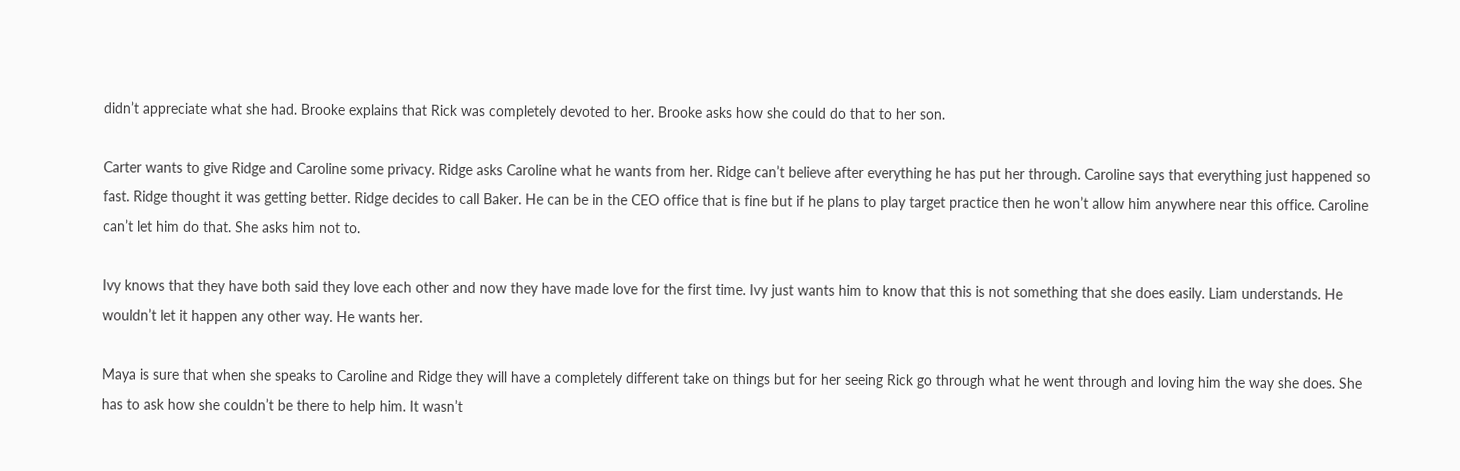didn’t appreciate what she had. Brooke explains that Rick was completely devoted to her. Brooke asks how she could do that to her son.

Carter wants to give Ridge and Caroline some privacy. Ridge asks Caroline what he wants from her. Ridge can’t believe after everything he has put her through. Caroline says that everything just happened so fast. Ridge thought it was getting better. Ridge decides to call Baker. He can be in the CEO office that is fine but if he plans to play target practice then he won’t allow him anywhere near this office. Caroline can’t let him do that. She asks him not to.

Ivy knows that they have both said they love each other and now they have made love for the first time. Ivy just wants him to know that this is not something that she does easily. Liam understands. He wouldn’t let it happen any other way. He wants her.

Maya is sure that when she speaks to Caroline and Ridge they will have a completely different take on things but for her seeing Rick go through what he went through and loving him the way she does. She has to ask how she couldn’t be there to help him. It wasn’t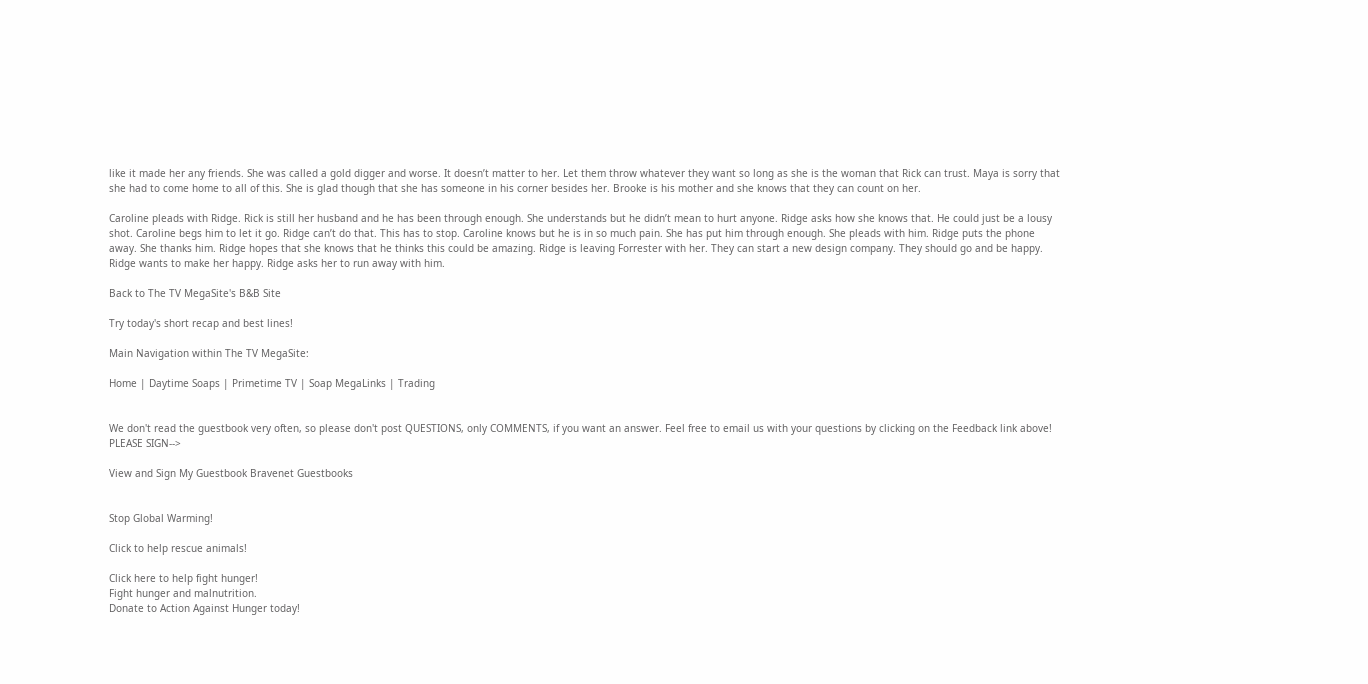like it made her any friends. She was called a gold digger and worse. It doesn’t matter to her. Let them throw whatever they want so long as she is the woman that Rick can trust. Maya is sorry that she had to come home to all of this. She is glad though that she has someone in his corner besides her. Brooke is his mother and she knows that they can count on her.

Caroline pleads with Ridge. Rick is still her husband and he has been through enough. She understands but he didn’t mean to hurt anyone. Ridge asks how she knows that. He could just be a lousy shot. Caroline begs him to let it go. Ridge can’t do that. This has to stop. Caroline knows but he is in so much pain. She has put him through enough. She pleads with him. Ridge puts the phone away. She thanks him. Ridge hopes that she knows that he thinks this could be amazing. Ridge is leaving Forrester with her. They can start a new design company. They should go and be happy. Ridge wants to make her happy. Ridge asks her to run away with him.

Back to The TV MegaSite's B&B Site

Try today's short recap and best lines!

Main Navigation within The TV MegaSite:

Home | Daytime Soaps | Primetime TV | Soap MegaLinks | Trading


We don't read the guestbook very often, so please don't post QUESTIONS, only COMMENTS, if you want an answer. Feel free to email us with your questions by clicking on the Feedback link above! PLEASE SIGN-->

View and Sign My Guestbook Bravenet Guestbooks


Stop Global Warming!

Click to help rescue animals!

Click here to help fight hunger!
Fight hunger and malnutrition.
Donate to Action Against Hunger today!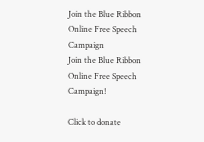Join the Blue Ribbon Online Free Speech Campaign
Join the Blue Ribbon Online Free Speech Campaign!

Click to donate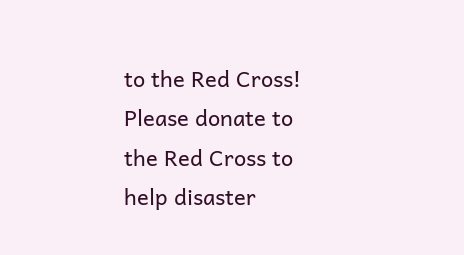to the Red Cross!
Please donate to the Red Cross to help disaster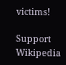victims!

Support Wikipedia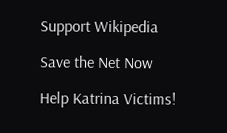Support Wikipedia

Save the Net Now

Help Katrina Victims!